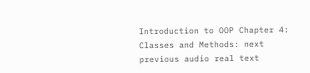Introduction to OOP Chapter 4: Classes and Methods: next previous audio real text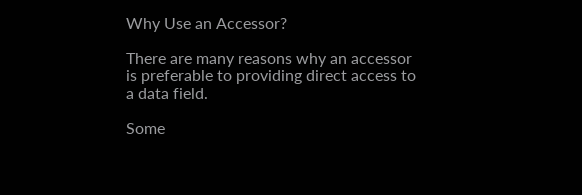Why Use an Accessor?

There are many reasons why an accessor is preferable to providing direct access to a data field.

Some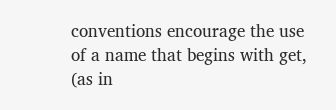conventions encourage the use of a name that begins with get, (as in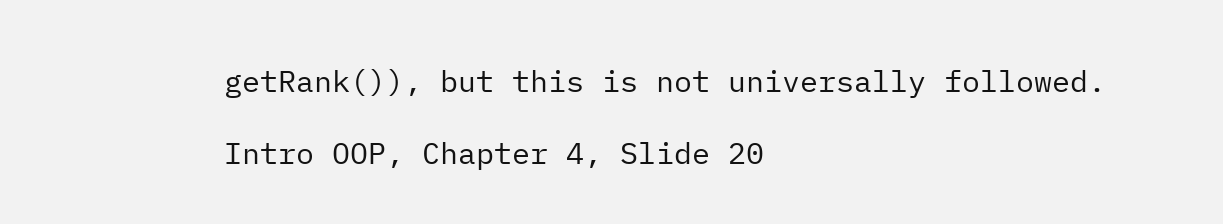getRank()), but this is not universally followed.

Intro OOP, Chapter 4, Slide 20